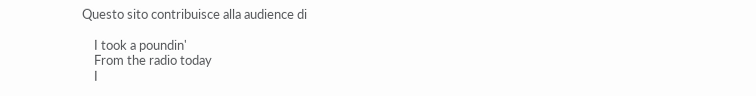Questo sito contribuisce alla audience di

    I took a poundin'
    From the radio today
    I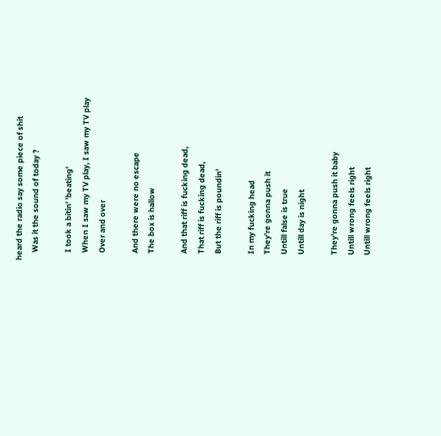heard the radio say some piece of shit
    Was it the sound of today ?

    I took a bitin' 'beating'
    When I saw my TV play, I saw my TV play
    Over and over

    And there were no escape
    The box is hallow

    And that riff is fucking dead,
    That riff is fucking dead,
    But the riff is poundin'

    In my fucking head
    They're gonna push it
    Untill false is true
    Untill day is night

    They're gonna push it baby
    Untill wrong feels right
    Untill wrong feels right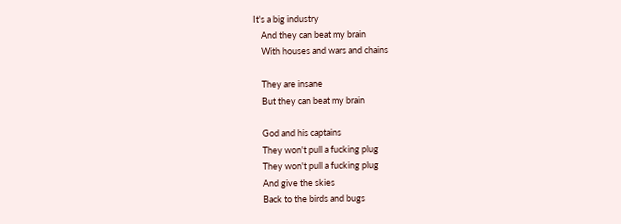It's a big industry
    And they can beat my brain
    With houses and wars and chains

    They are insane
    But they can beat my brain

    God and his captains
    They won't pull a fucking plug
    They won't pull a fucking plug
    And give the skies
    Back to the birds and bugs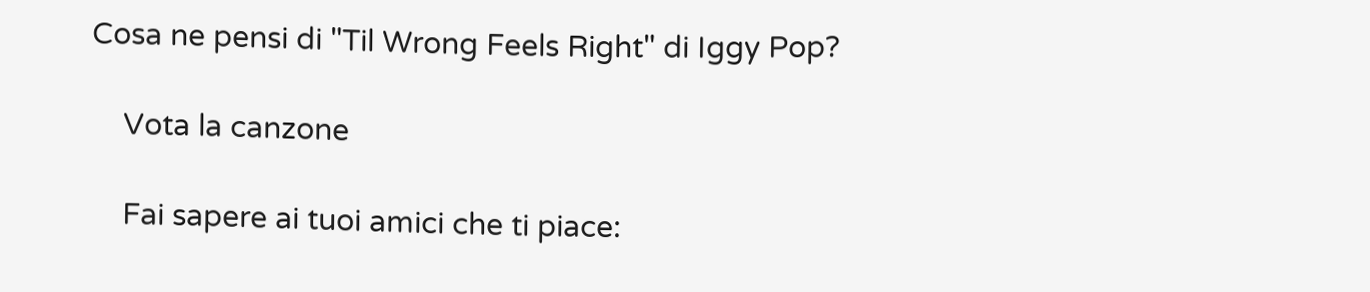Cosa ne pensi di "Til Wrong Feels Right" di Iggy Pop?

    Vota la canzone

    Fai sapere ai tuoi amici che ti piace: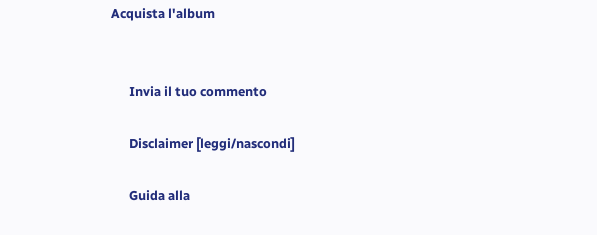Acquista l'album


      Invia il tuo commento

      Disclaimer [leggi/nascondi]

      Guida alla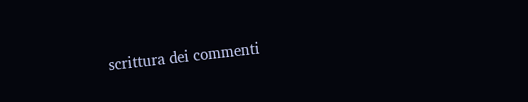scrittura dei commenti